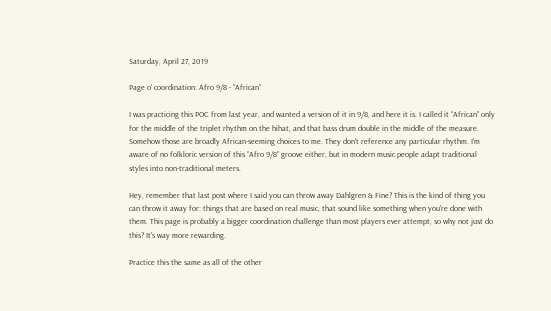Saturday, April 27, 2019

Page o' coordination: Afro 9/8 - “African”

I was practicing this POC from last year, and wanted a version of it in 9/8, and here it is. I called it “African” only for the middle of the triplet rhythm on the hihat, and that bass drum double in the middle of the measure. Somehow those are broadly African-seeming choices to me. They don't reference any particular rhythm. I'm aware of no folkloric version of this “Afro 9/8” groove either, but in modern music people adapt traditional styles into non-traditional meters.

Hey, remember that last post where I said you can throw away Dahlgren & Fine? This is the kind of thing you can throw it away for: things that are based on real music, that sound like something when you're done with them. This page is probably a bigger coordination challenge than most players ever attempt, so why not just do this? It's way more rewarding.

Practice this the same as all of the other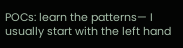POCs: learn the patterns— I usually start with the left hand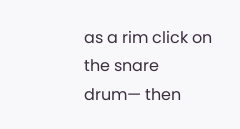as a rim click on the snare drum— then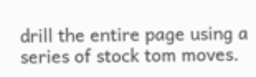drill the entire page using a series of stock tom moves.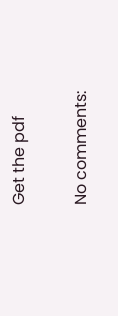Get the pdf

No comments: